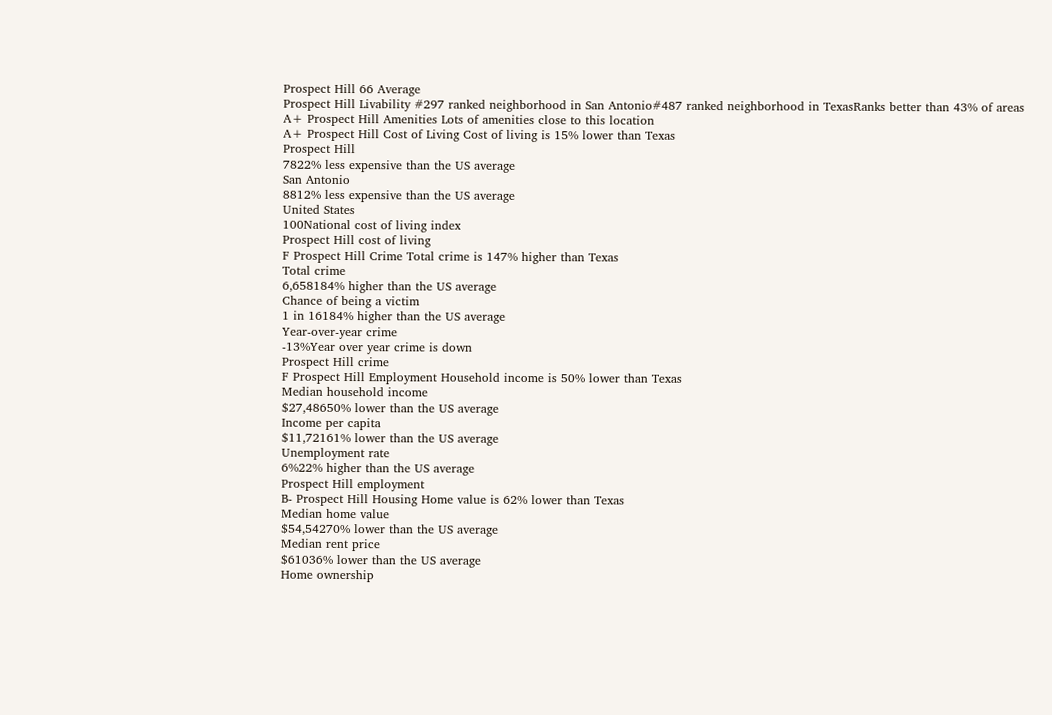Prospect Hill 66 Average
Prospect Hill Livability #297 ranked neighborhood in San Antonio#487 ranked neighborhood in TexasRanks better than 43% of areas
A+ Prospect Hill Amenities Lots of amenities close to this location
A+ Prospect Hill Cost of Living Cost of living is 15% lower than Texas
Prospect Hill
7822% less expensive than the US average
San Antonio
8812% less expensive than the US average
United States
100National cost of living index
Prospect Hill cost of living
F Prospect Hill Crime Total crime is 147% higher than Texas
Total crime
6,658184% higher than the US average
Chance of being a victim
1 in 16184% higher than the US average
Year-over-year crime
-13%Year over year crime is down
Prospect Hill crime
F Prospect Hill Employment Household income is 50% lower than Texas
Median household income
$27,48650% lower than the US average
Income per capita
$11,72161% lower than the US average
Unemployment rate
6%22% higher than the US average
Prospect Hill employment
B- Prospect Hill Housing Home value is 62% lower than Texas
Median home value
$54,54270% lower than the US average
Median rent price
$61036% lower than the US average
Home ownership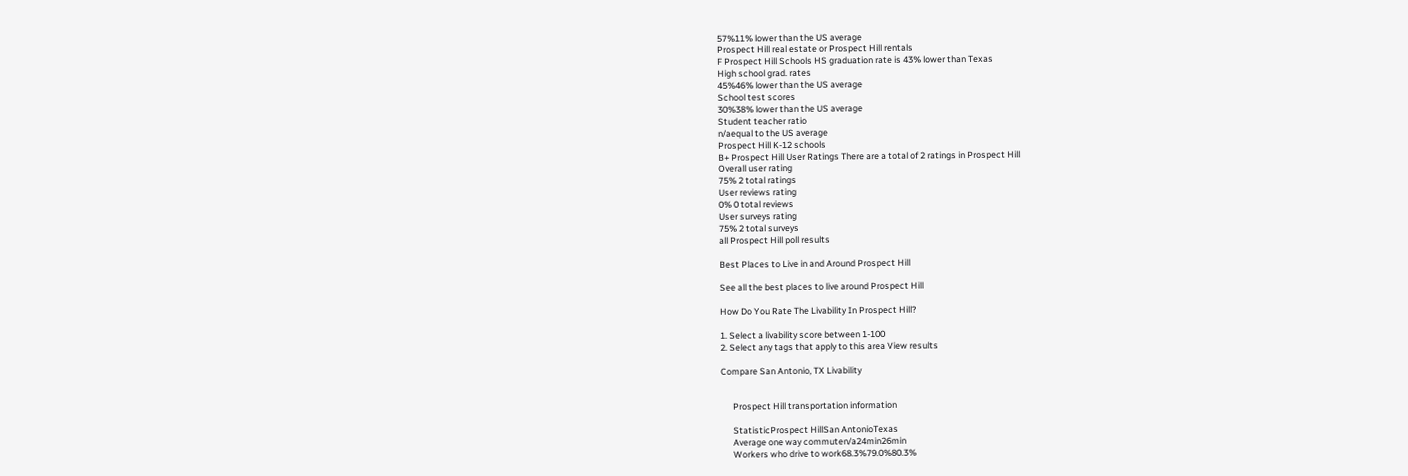57%11% lower than the US average
Prospect Hill real estate or Prospect Hill rentals
F Prospect Hill Schools HS graduation rate is 43% lower than Texas
High school grad. rates
45%46% lower than the US average
School test scores
30%38% lower than the US average
Student teacher ratio
n/aequal to the US average
Prospect Hill K-12 schools
B+ Prospect Hill User Ratings There are a total of 2 ratings in Prospect Hill
Overall user rating
75% 2 total ratings
User reviews rating
0% 0 total reviews
User surveys rating
75% 2 total surveys
all Prospect Hill poll results

Best Places to Live in and Around Prospect Hill

See all the best places to live around Prospect Hill

How Do You Rate The Livability In Prospect Hill?

1. Select a livability score between 1-100
2. Select any tags that apply to this area View results

Compare San Antonio, TX Livability


      Prospect Hill transportation information

      StatisticProspect HillSan AntonioTexas
      Average one way commuten/a24min26min
      Workers who drive to work68.3%79.0%80.3%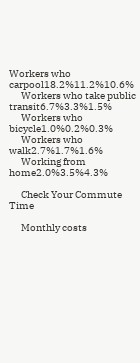Workers who carpool18.2%11.2%10.6%
      Workers who take public transit6.7%3.3%1.5%
      Workers who bicycle1.0%0.2%0.3%
      Workers who walk2.7%1.7%1.6%
      Working from home2.0%3.5%4.3%

      Check Your Commute Time

      Monthly costs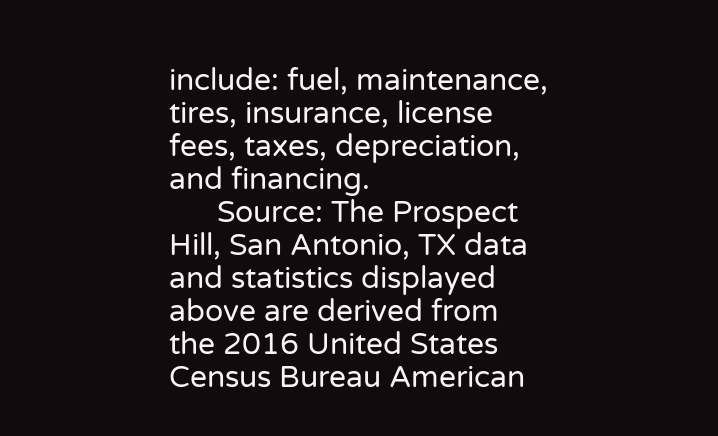include: fuel, maintenance, tires, insurance, license fees, taxes, depreciation, and financing.
      Source: The Prospect Hill, San Antonio, TX data and statistics displayed above are derived from the 2016 United States Census Bureau American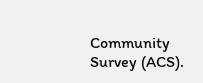Community Survey (ACS).